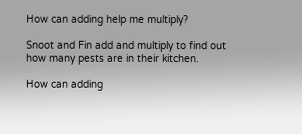How can adding help me multiply?

Snoot and Fin add and multiply to find out how many pests are in their kitchen.

How can adding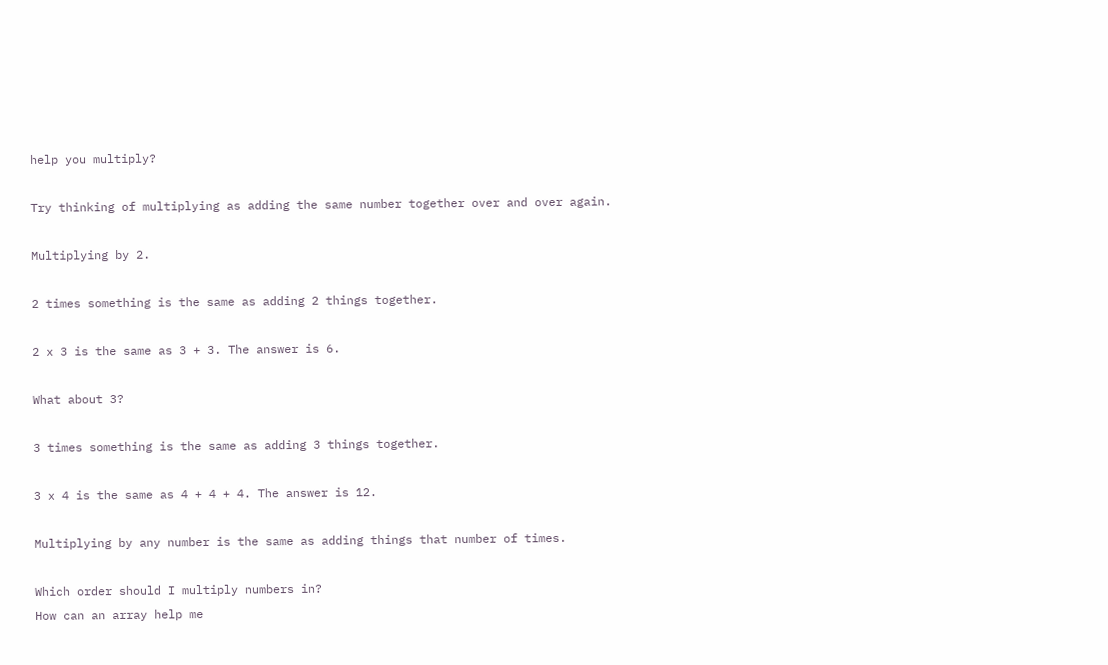help you multiply?

Try thinking of multiplying as adding the same number together over and over again.

Multiplying by 2.

2 times something is the same as adding 2 things together.

2 x 3 is the same as 3 + 3. The answer is 6.

What about 3?

3 times something is the same as adding 3 things together.

3 x 4 is the same as 4 + 4 + 4. The answer is 12.

Multiplying by any number is the same as adding things that number of times.

Which order should I multiply numbers in?
How can an array help me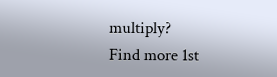multiply?
Find more 1st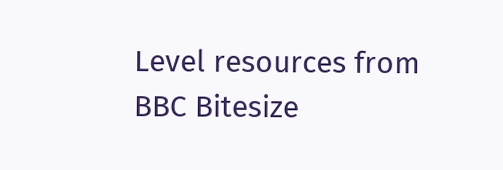Level resources from BBC Bitesize